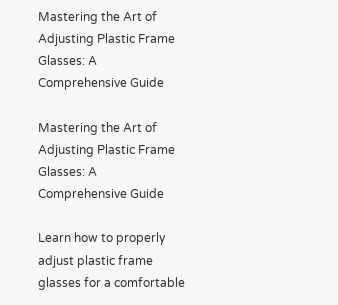Mastering the Art of Adjusting Plastic Frame Glasses: A Comprehensive Guide

Mastering the Art of Adjusting Plastic Frame Glasses: A Comprehensive Guide

Learn how to properly adjust plastic frame glasses for a comfortable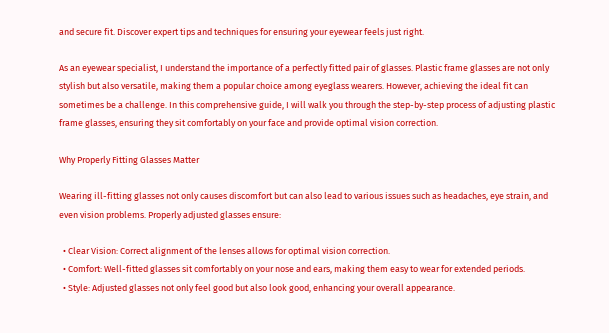and secure fit. Discover expert tips and techniques for ensuring your eyewear feels just right.

As an eyewear specialist, I understand the importance of a perfectly fitted pair of glasses. Plastic frame glasses are not only stylish but also versatile, making them a popular choice among eyeglass wearers. However, achieving the ideal fit can sometimes be a challenge. In this comprehensive guide, I will walk you through the step-by-step process of adjusting plastic frame glasses, ensuring they sit comfortably on your face and provide optimal vision correction.

Why Properly Fitting Glasses Matter

Wearing ill-fitting glasses not only causes discomfort but can also lead to various issues such as headaches, eye strain, and even vision problems. Properly adjusted glasses ensure:

  • Clear Vision: Correct alignment of the lenses allows for optimal vision correction.
  • Comfort: Well-fitted glasses sit comfortably on your nose and ears, making them easy to wear for extended periods.
  • Style: Adjusted glasses not only feel good but also look good, enhancing your overall appearance.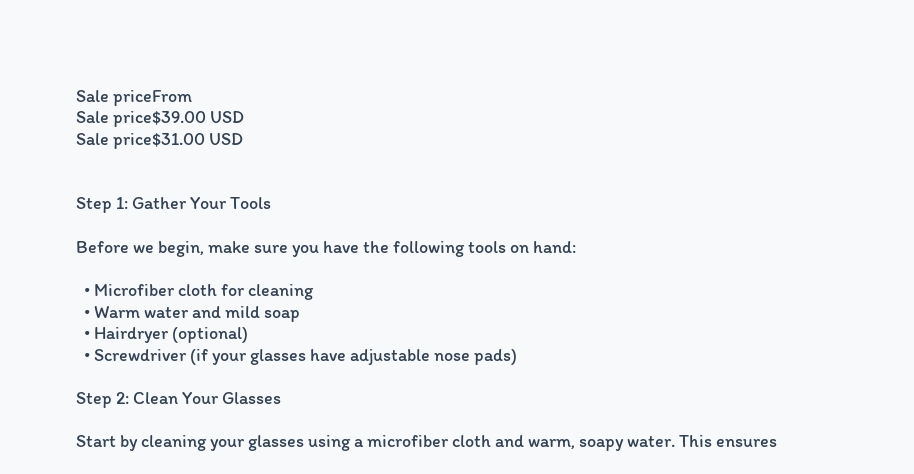Sale priceFrom
Sale price$39.00 USD
Sale price$31.00 USD


Step 1: Gather Your Tools

Before we begin, make sure you have the following tools on hand:

  • Microfiber cloth for cleaning
  • Warm water and mild soap
  • Hairdryer (optional)
  • Screwdriver (if your glasses have adjustable nose pads)

Step 2: Clean Your Glasses

Start by cleaning your glasses using a microfiber cloth and warm, soapy water. This ensures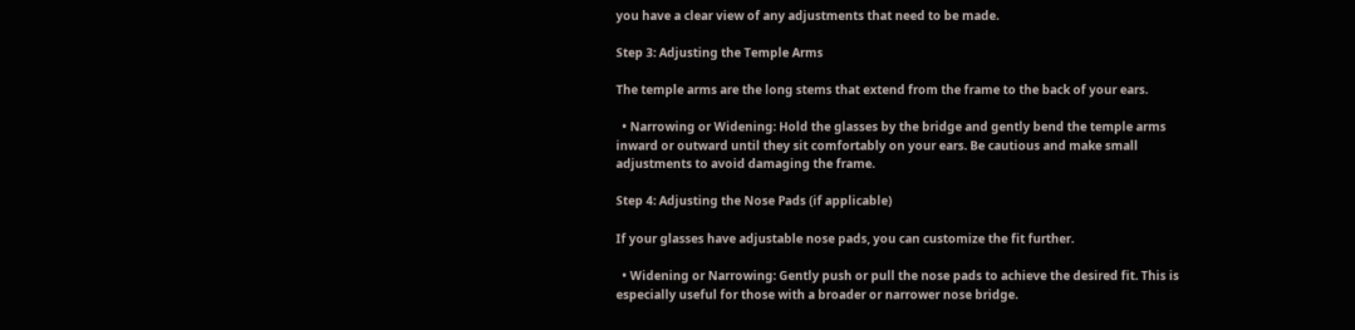you have a clear view of any adjustments that need to be made.

Step 3: Adjusting the Temple Arms

The temple arms are the long stems that extend from the frame to the back of your ears.

  • Narrowing or Widening: Hold the glasses by the bridge and gently bend the temple arms inward or outward until they sit comfortably on your ears. Be cautious and make small adjustments to avoid damaging the frame.

Step 4: Adjusting the Nose Pads (if applicable)

If your glasses have adjustable nose pads, you can customize the fit further.

  • Widening or Narrowing: Gently push or pull the nose pads to achieve the desired fit. This is especially useful for those with a broader or narrower nose bridge.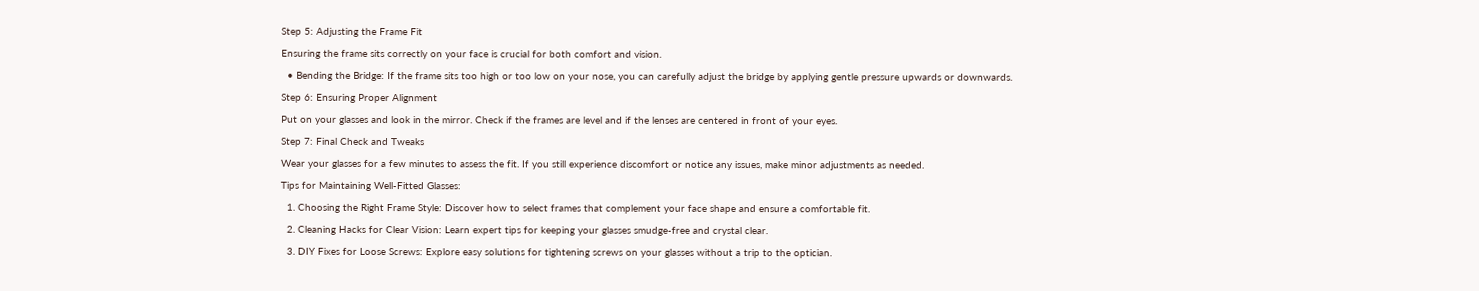Step 5: Adjusting the Frame Fit

Ensuring the frame sits correctly on your face is crucial for both comfort and vision.

  • Bending the Bridge: If the frame sits too high or too low on your nose, you can carefully adjust the bridge by applying gentle pressure upwards or downwards.

Step 6: Ensuring Proper Alignment

Put on your glasses and look in the mirror. Check if the frames are level and if the lenses are centered in front of your eyes.

Step 7: Final Check and Tweaks

Wear your glasses for a few minutes to assess the fit. If you still experience discomfort or notice any issues, make minor adjustments as needed.

Tips for Maintaining Well-Fitted Glasses:

  1. Choosing the Right Frame Style: Discover how to select frames that complement your face shape and ensure a comfortable fit.

  2. Cleaning Hacks for Clear Vision: Learn expert tips for keeping your glasses smudge-free and crystal clear.

  3. DIY Fixes for Loose Screws: Explore easy solutions for tightening screws on your glasses without a trip to the optician.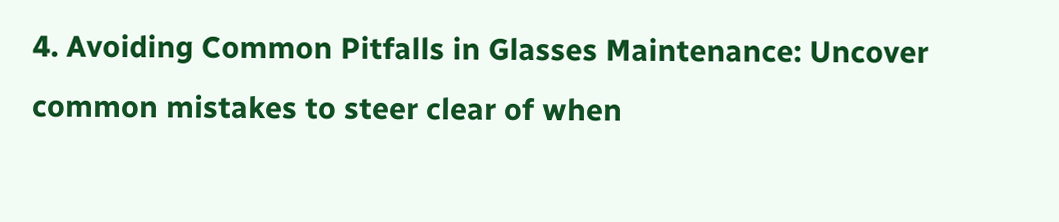4. Avoiding Common Pitfalls in Glasses Maintenance: Uncover common mistakes to steer clear of when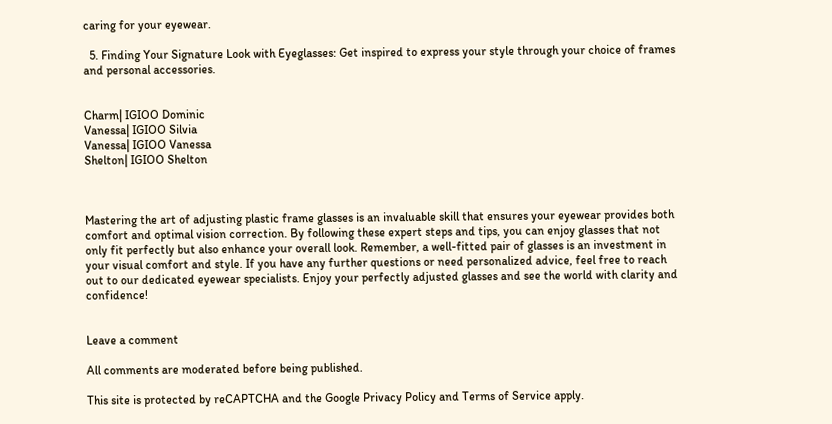caring for your eyewear.

  5. Finding Your Signature Look with Eyeglasses: Get inspired to express your style through your choice of frames and personal accessories.


Charm| IGIOO Dominic
Vanessa| IGIOO Silvia
Vanessa| IGIOO Vanessa
Shelton| IGIOO Shelton



Mastering the art of adjusting plastic frame glasses is an invaluable skill that ensures your eyewear provides both comfort and optimal vision correction. By following these expert steps and tips, you can enjoy glasses that not only fit perfectly but also enhance your overall look. Remember, a well-fitted pair of glasses is an investment in your visual comfort and style. If you have any further questions or need personalized advice, feel free to reach out to our dedicated eyewear specialists. Enjoy your perfectly adjusted glasses and see the world with clarity and confidence!


Leave a comment

All comments are moderated before being published.

This site is protected by reCAPTCHA and the Google Privacy Policy and Terms of Service apply.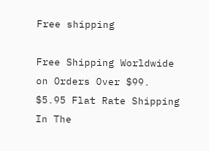Free shipping

Free Shipping Worldwide on Orders Over $99. $5.95 Flat Rate Shipping In The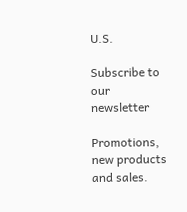U.S.

Subscribe to our newsletter

Promotions, new products and sales.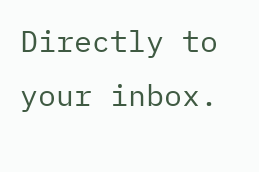Directly to your inbox.